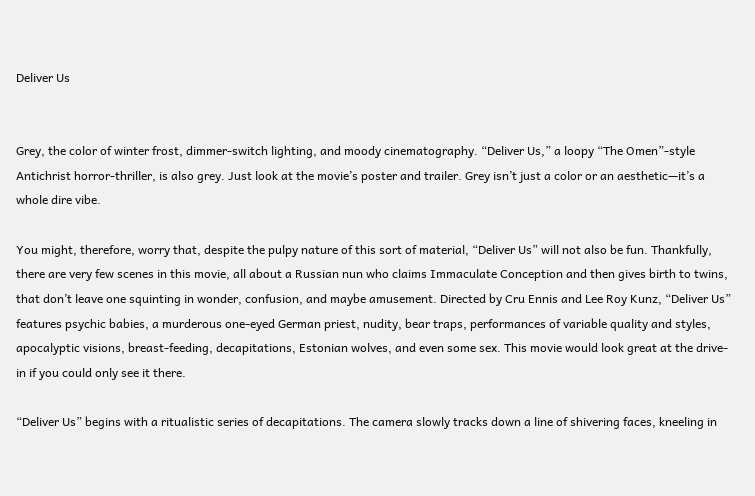Deliver Us


Grey, the color of winter frost, dimmer-switch lighting, and moody cinematography. “Deliver Us,” a loopy “The Omen”-style Antichrist horror-thriller, is also grey. Just look at the movie’s poster and trailer. Grey isn’t just a color or an aesthetic—it’s a whole dire vibe.

You might, therefore, worry that, despite the pulpy nature of this sort of material, “Deliver Us” will not also be fun. Thankfully, there are very few scenes in this movie, all about a Russian nun who claims Immaculate Conception and then gives birth to twins, that don’t leave one squinting in wonder, confusion, and maybe amusement. Directed by Cru Ennis and Lee Roy Kunz, “Deliver Us” features psychic babies, a murderous one-eyed German priest, nudity, bear traps, performances of variable quality and styles, apocalyptic visions, breast-feeding, decapitations, Estonian wolves, and even some sex. This movie would look great at the drive-in if you could only see it there.

“Deliver Us” begins with a ritualistic series of decapitations. The camera slowly tracks down a line of shivering faces, kneeling in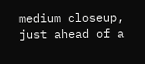medium closeup, just ahead of a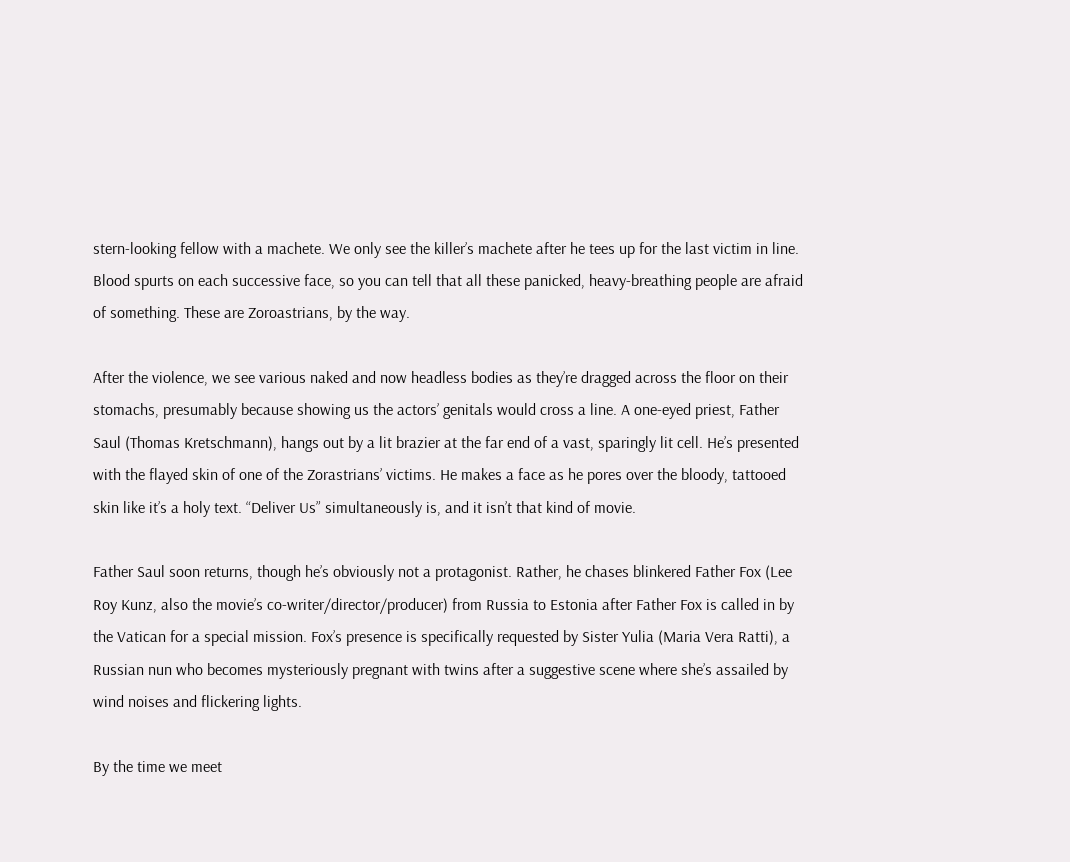stern-looking fellow with a machete. We only see the killer’s machete after he tees up for the last victim in line. Blood spurts on each successive face, so you can tell that all these panicked, heavy-breathing people are afraid of something. These are Zoroastrians, by the way.

After the violence, we see various naked and now headless bodies as they’re dragged across the floor on their stomachs, presumably because showing us the actors’ genitals would cross a line. A one-eyed priest, Father Saul (Thomas Kretschmann), hangs out by a lit brazier at the far end of a vast, sparingly lit cell. He’s presented with the flayed skin of one of the Zorastrians’ victims. He makes a face as he pores over the bloody, tattooed skin like it’s a holy text. “Deliver Us” simultaneously is, and it isn’t that kind of movie.

Father Saul soon returns, though he’s obviously not a protagonist. Rather, he chases blinkered Father Fox (Lee Roy Kunz, also the movie’s co-writer/director/producer) from Russia to Estonia after Father Fox is called in by the Vatican for a special mission. Fox’s presence is specifically requested by Sister Yulia (Maria Vera Ratti), a Russian nun who becomes mysteriously pregnant with twins after a suggestive scene where she’s assailed by wind noises and flickering lights.

By the time we meet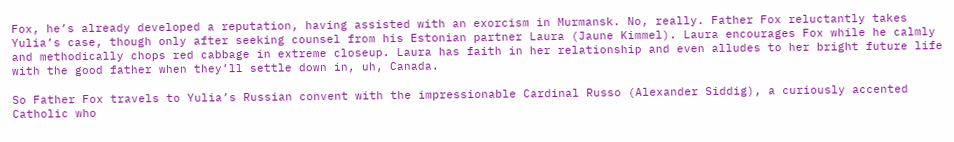Fox, he’s already developed a reputation, having assisted with an exorcism in Murmansk. No, really. Father Fox reluctantly takes Yulia’s case, though only after seeking counsel from his Estonian partner Laura (Jaune Kimmel). Laura encourages Fox while he calmly and methodically chops red cabbage in extreme closeup. Laura has faith in her relationship and even alludes to her bright future life with the good father when they’ll settle down in, uh, Canada.

So Father Fox travels to Yulia’s Russian convent with the impressionable Cardinal Russo (Alexander Siddig), a curiously accented Catholic who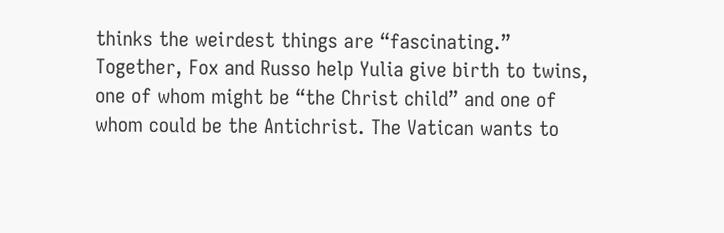thinks the weirdest things are “fascinating.” Together, Fox and Russo help Yulia give birth to twins, one of whom might be “the Christ child” and one of whom could be the Antichrist. The Vatican wants to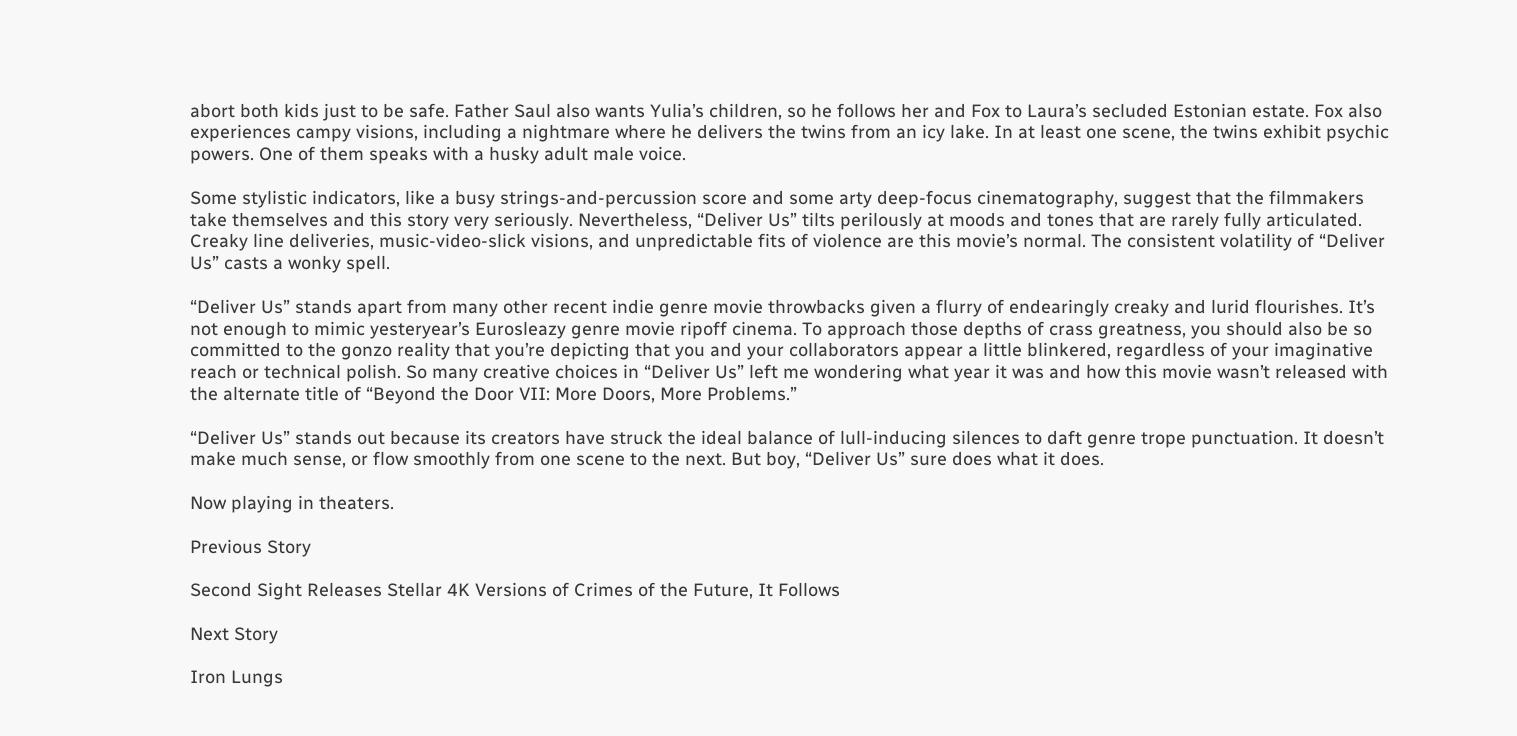abort both kids just to be safe. Father Saul also wants Yulia’s children, so he follows her and Fox to Laura’s secluded Estonian estate. Fox also experiences campy visions, including a nightmare where he delivers the twins from an icy lake. In at least one scene, the twins exhibit psychic powers. One of them speaks with a husky adult male voice.

Some stylistic indicators, like a busy strings-and-percussion score and some arty deep-focus cinematography, suggest that the filmmakers take themselves and this story very seriously. Nevertheless, “Deliver Us” tilts perilously at moods and tones that are rarely fully articulated. Creaky line deliveries, music-video-slick visions, and unpredictable fits of violence are this movie’s normal. The consistent volatility of “Deliver Us” casts a wonky spell.

“Deliver Us” stands apart from many other recent indie genre movie throwbacks given a flurry of endearingly creaky and lurid flourishes. It’s not enough to mimic yesteryear’s Eurosleazy genre movie ripoff cinema. To approach those depths of crass greatness, you should also be so committed to the gonzo reality that you’re depicting that you and your collaborators appear a little blinkered, regardless of your imaginative reach or technical polish. So many creative choices in “Deliver Us” left me wondering what year it was and how this movie wasn’t released with the alternate title of “Beyond the Door VII: More Doors, More Problems.”

“Deliver Us” stands out because its creators have struck the ideal balance of lull-inducing silences to daft genre trope punctuation. It doesn’t make much sense, or flow smoothly from one scene to the next. But boy, “Deliver Us” sure does what it does.

Now playing in theaters.

Previous Story

Second Sight Releases Stellar 4K Versions of Crimes of the Future, It Follows

Next Story

Iron Lungs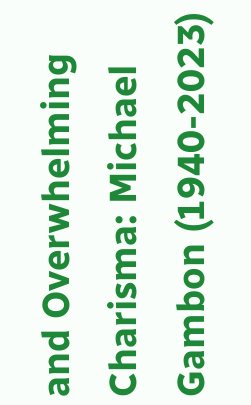and Overwhelming Charisma: Michael Gambon (1940-2023)